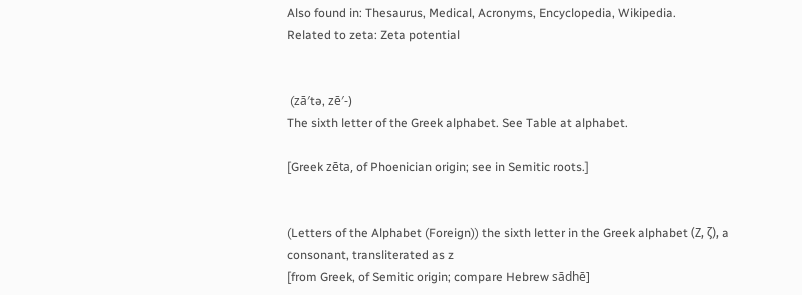Also found in: Thesaurus, Medical, Acronyms, Encyclopedia, Wikipedia.
Related to zeta: Zeta potential


 (zā′tə, zē′-)
The sixth letter of the Greek alphabet. See Table at alphabet.

[Greek zēta, of Phoenician origin; see in Semitic roots.]


(Letters of the Alphabet (Foreign)) the sixth letter in the Greek alphabet (Ζ, ζ), a consonant, transliterated as z
[from Greek, of Semitic origin; compare Hebrew sādhē]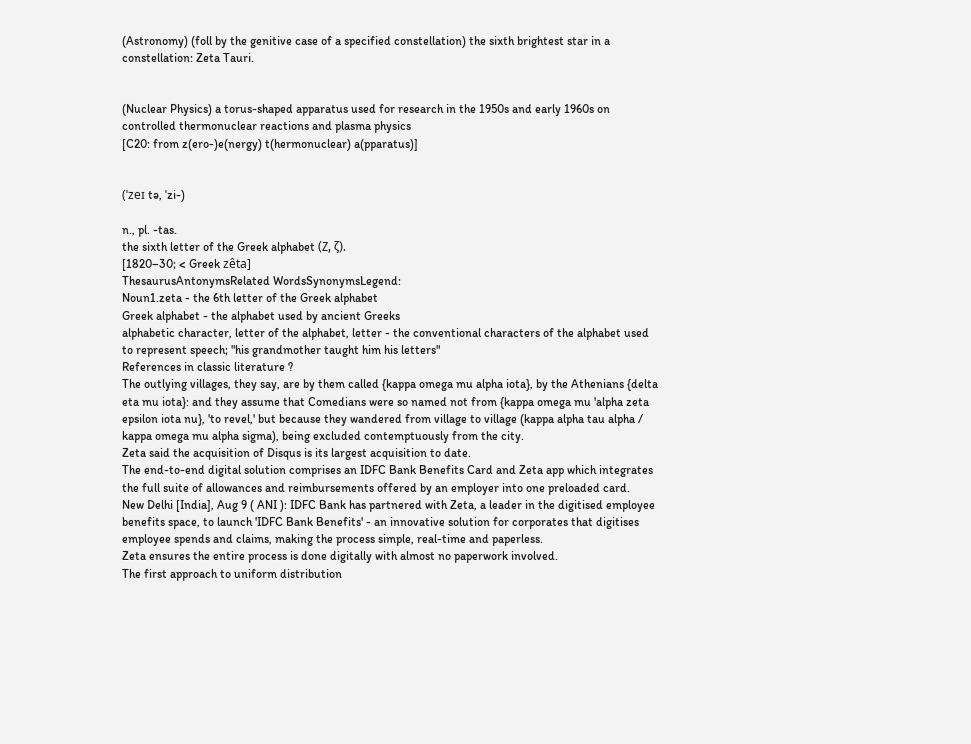(Astronomy) (foll by the genitive case of a specified constellation) the sixth brightest star in a constellation: Zeta Tauri.


(Nuclear Physics) a torus-shaped apparatus used for research in the 1950s and early 1960s on controlled thermonuclear reactions and plasma physics
[C20: from z(ero-)e(nergy) t(hermonuclear) a(pparatus)]


(ˈzeɪ tə, ˈzi-)

n., pl. -tas.
the sixth letter of the Greek alphabet (Ζ, ζ).
[1820–30; < Greek zêta]
ThesaurusAntonymsRelated WordsSynonymsLegend:
Noun1.zeta - the 6th letter of the Greek alphabet
Greek alphabet - the alphabet used by ancient Greeks
alphabetic character, letter of the alphabet, letter - the conventional characters of the alphabet used to represent speech; "his grandmother taught him his letters"
References in classic literature ?
The outlying villages, they say, are by them called {kappa omega mu alpha iota}, by the Athenians {delta eta mu iota}: and they assume that Comedians were so named not from {kappa omega mu 'alpha zeta epsilon iota nu}, 'to revel,' but because they wandered from village to village (kappa alpha tau alpha / kappa omega mu alpha sigma), being excluded contemptuously from the city.
Zeta said the acquisition of Disqus is its largest acquisition to date.
The end-to-end digital solution comprises an IDFC Bank Benefits Card and Zeta app which integrates the full suite of allowances and reimbursements offered by an employer into one preloaded card.
New Delhi [India], Aug 9 ( ANI ): IDFC Bank has partnered with Zeta, a leader in the digitised employee benefits space, to launch 'IDFC Bank Benefits' - an innovative solution for corporates that digitises employee spends and claims, making the process simple, real-time and paperless.
Zeta ensures the entire process is done digitally with almost no paperwork involved.
The first approach to uniform distribution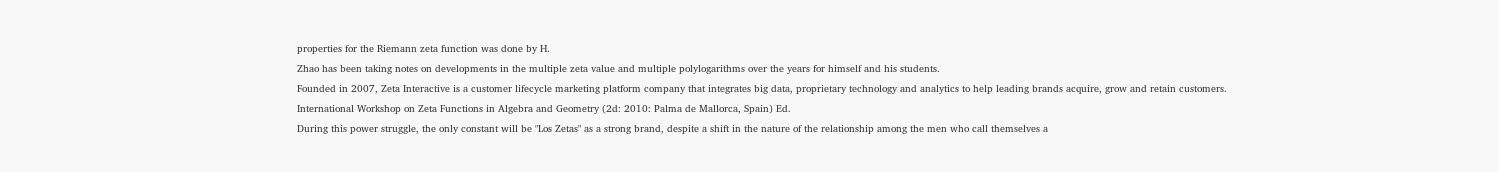properties for the Riemann zeta function was done by H.
Zhao has been taking notes on developments in the multiple zeta value and multiple polylogarithms over the years for himself and his students.
Founded in 2007, Zeta Interactive is a customer lifecycle marketing platform company that integrates big data, proprietary technology and analytics to help leading brands acquire, grow and retain customers.
International Workshop on Zeta Functions in Algebra and Geometry (2d: 2010: Palma de Mallorca, Spain) Ed.
During this power struggle, the only constant will be "Los Zetas" as a strong brand, despite a shift in the nature of the relationship among the men who call themselves a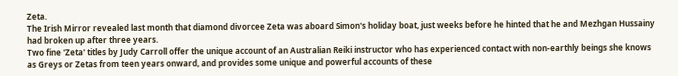Zeta.
The Irish Mirror revealed last month that diamond divorcee Zeta was aboard Simon's holiday boat, just weeks before he hinted that he and Mezhgan Hussainy had broken up after three years.
Two fine 'Zeta' titles by Judy Carroll offer the unique account of an Australian Reiki instructor who has experienced contact with non-earthly beings she knows as Greys or Zetas from teen years onward, and provides some unique and powerful accounts of these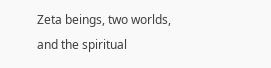Zeta beings, two worlds, and the spiritual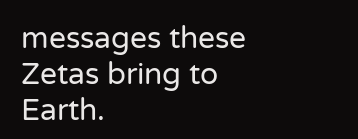messages these Zetas bring to Earth.